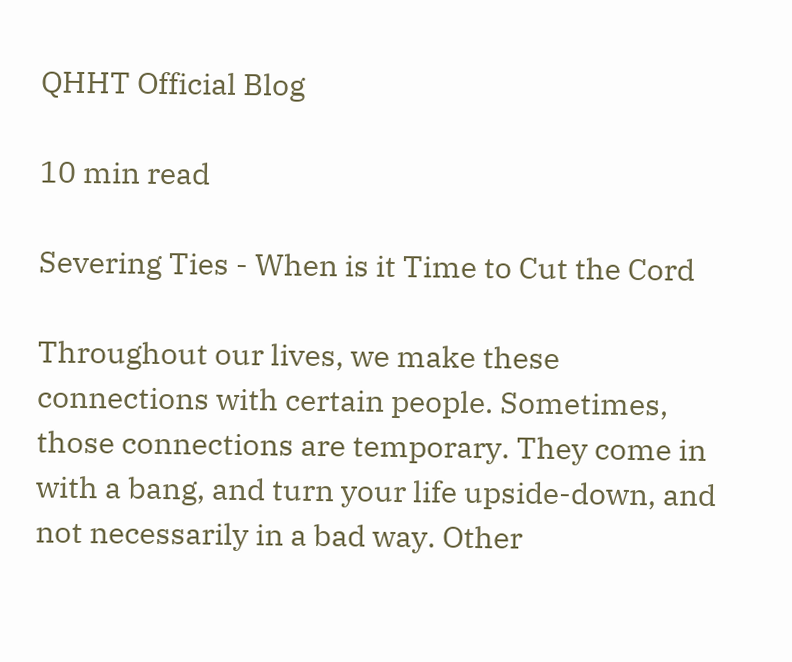QHHT Official Blog

10 min read

Severing Ties - When is it Time to Cut the Cord

Throughout our lives, we make these connections with certain people. Sometimes, those connections are temporary. They come in with a bang, and turn your life upside-down, and not necessarily in a bad way. Other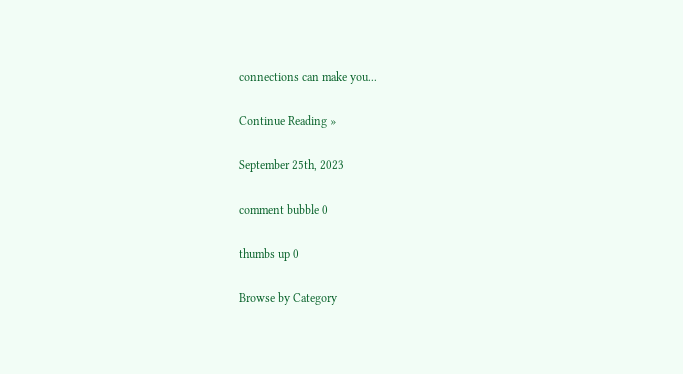connections can make you...

Continue Reading »

September 25th, 2023

comment bubble 0

thumbs up 0

Browse by Category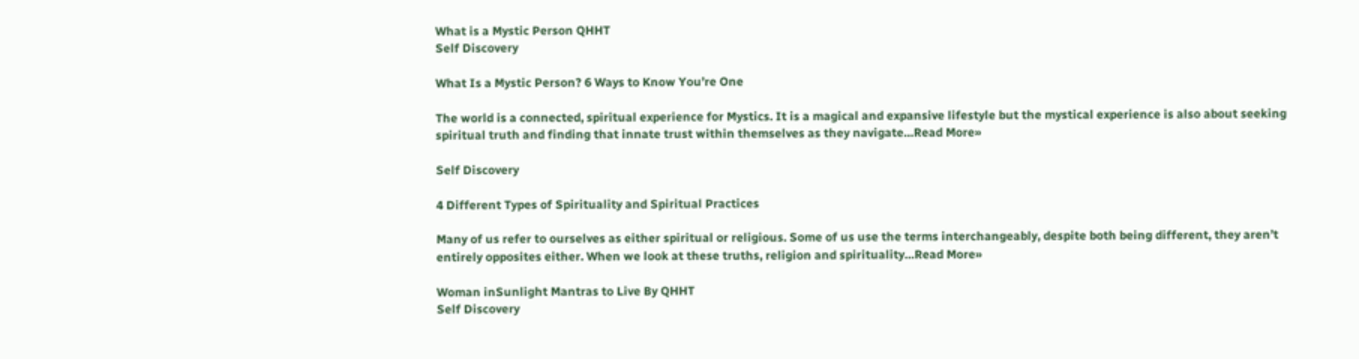What is a Mystic Person QHHT
Self Discovery

What Is a Mystic Person? 6 Ways to Know You’re One

The world is a connected, spiritual experience for Mystics. It is a magical and expansive lifestyle but the mystical experience is also about seeking spiritual truth and finding that innate trust within themselves as they navigate…Read More»

Self Discovery

4 Different Types of Spirituality and Spiritual Practices

Many of us refer to ourselves as either spiritual or religious. Some of us use the terms interchangeably, despite both being different, they aren’t entirely opposites either. When we look at these truths, religion and spirituality…Read More»

Woman inSunlight Mantras to Live By QHHT
Self Discovery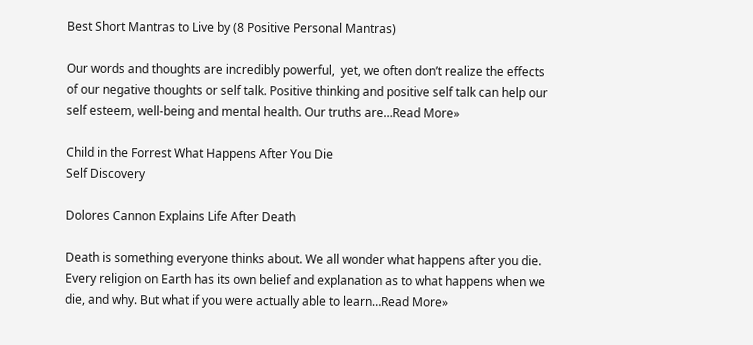Best Short Mantras to Live by (8 Positive Personal Mantras)

Our words and thoughts are incredibly powerful,  yet, we often don’t realize the effects of our negative thoughts or self talk. Positive thinking and positive self talk can help our self esteem, well-being and mental health. Our truths are…Read More»

Child in the Forrest What Happens After You Die
Self Discovery

Dolores Cannon Explains Life After Death

Death is something everyone thinks about. We all wonder what happens after you die. Every religion on Earth has its own belief and explanation as to what happens when we die, and why. But what if you were actually able to learn…Read More»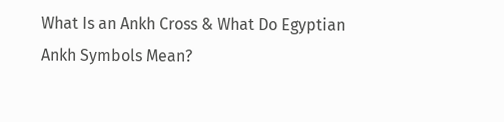What Is an Ankh Cross & What Do Egyptian Ankh Symbols Mean?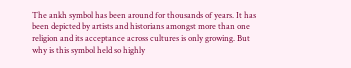The ankh symbol has been around for thousands of years. It has been depicted by artists and historians amongst more than one religion and its acceptance across cultures is only growing. But why is this symbol held so highly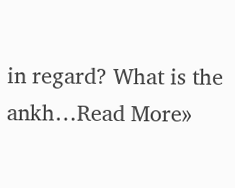in regard? What is the ankh…Read More»